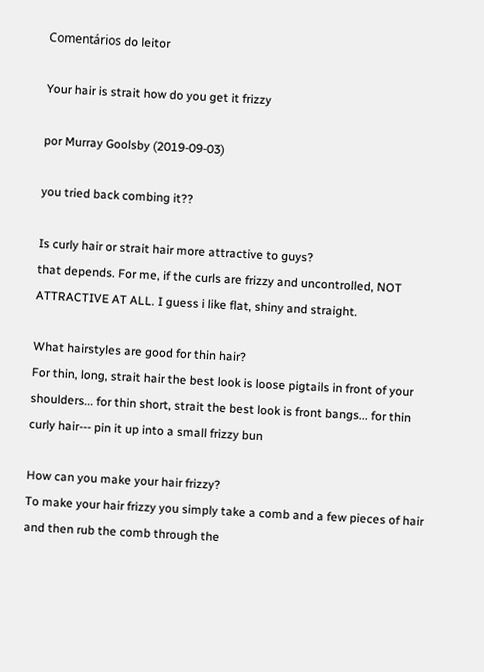Comentários do leitor

Your hair is strait how do you get it frizzy

por Murray Goolsby (2019-09-03)

you tried back combing it??

Is curly hair or strait hair more attractive to guys?
that depends. For me, if the curls are frizzy and uncontrolled, NOT ATTRACTIVE AT ALL. I guess i like flat, shiny and straight.

What hairstyles are good for thin hair?
For thin, long, strait hair the best look is loose pigtails in front of your shoulders... for thin short, strait the best look is front bangs... for thin curly hair--- pin it up into a small frizzy bun

How can you make your hair frizzy?
To make your hair frizzy you simply take a comb and a few pieces of hair and then rub the comb through the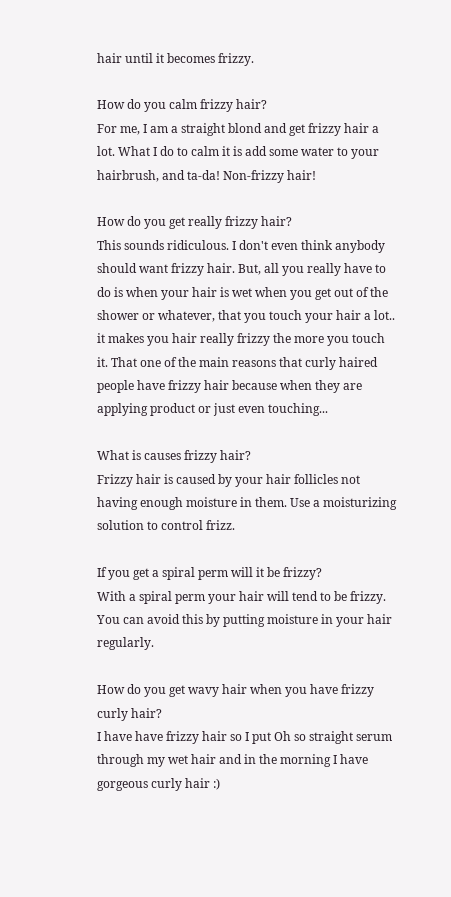hair until it becomes frizzy.

How do you calm frizzy hair?
For me, I am a straight blond and get frizzy hair a lot. What I do to calm it is add some water to your hairbrush, and ta-da! Non-frizzy hair!

How do you get really frizzy hair?
This sounds ridiculous. I don't even think anybody should want frizzy hair. But, all you really have to do is when your hair is wet when you get out of the shower or whatever, that you touch your hair a lot.. it makes you hair really frizzy the more you touch it. That one of the main reasons that curly haired people have frizzy hair because when they are applying product or just even touching...

What is causes frizzy hair?
Frizzy hair is caused by your hair follicles not having enough moisture in them. Use a moisturizing solution to control frizz.

If you get a spiral perm will it be frizzy?
With a spiral perm your hair will tend to be frizzy. You can avoid this by putting moisture in your hair regularly.

How do you get wavy hair when you have frizzy curly hair?
I have have frizzy hair so I put Oh so straight serum through my wet hair and in the morning I have gorgeous curly hair :)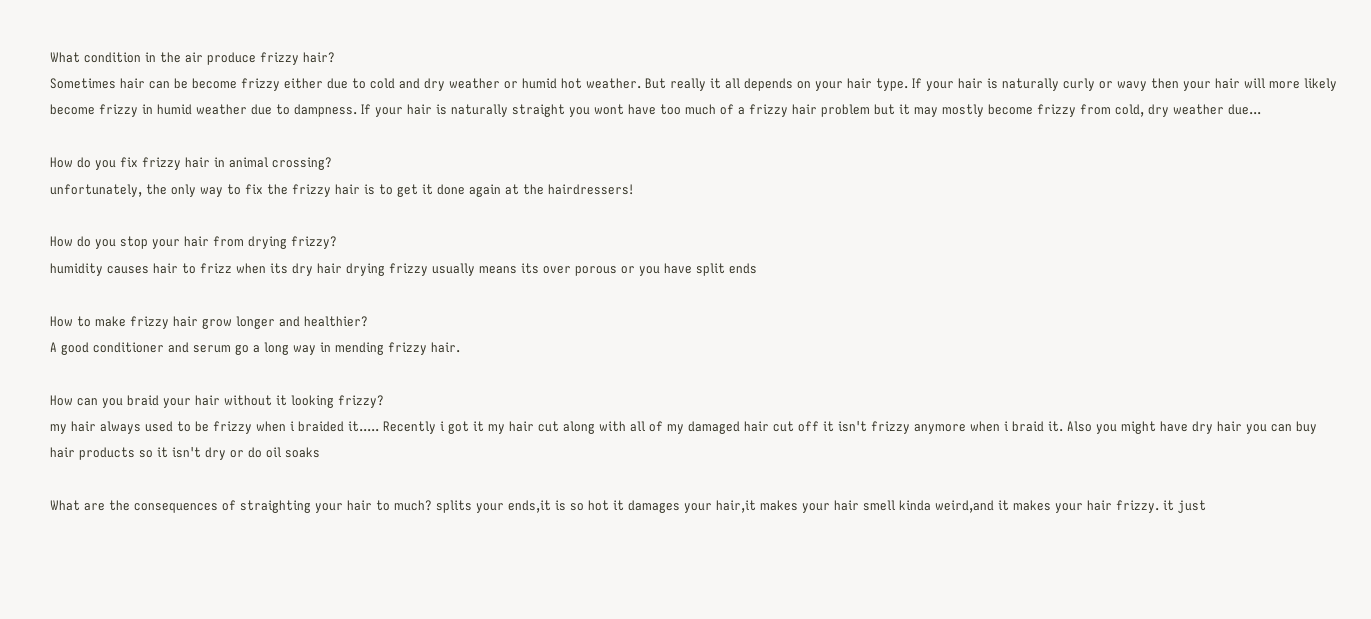What condition in the air produce frizzy hair?
Sometimes hair can be become frizzy either due to cold and dry weather or humid hot weather. But really it all depends on your hair type. If your hair is naturally curly or wavy then your hair will more likely become frizzy in humid weather due to dampness. If your hair is naturally straight you wont have too much of a frizzy hair problem but it may mostly become frizzy from cold, dry weather due...

How do you fix frizzy hair in animal crossing?
unfortunately, the only way to fix the frizzy hair is to get it done again at the hairdressers!

How do you stop your hair from drying frizzy?
humidity causes hair to frizz when its dry hair drying frizzy usually means its over porous or you have split ends

How to make frizzy hair grow longer and healthier?
A good conditioner and serum go a long way in mending frizzy hair.

How can you braid your hair without it looking frizzy?
my hair always used to be frizzy when i braided it..... Recently i got it my hair cut along with all of my damaged hair cut off it isn't frizzy anymore when i braid it. Also you might have dry hair you can buy hair products so it isn't dry or do oil soaks

What are the consequences of straighting your hair to much? splits your ends,it is so hot it damages your hair,it makes your hair smell kinda weird,and it makes your hair frizzy. it just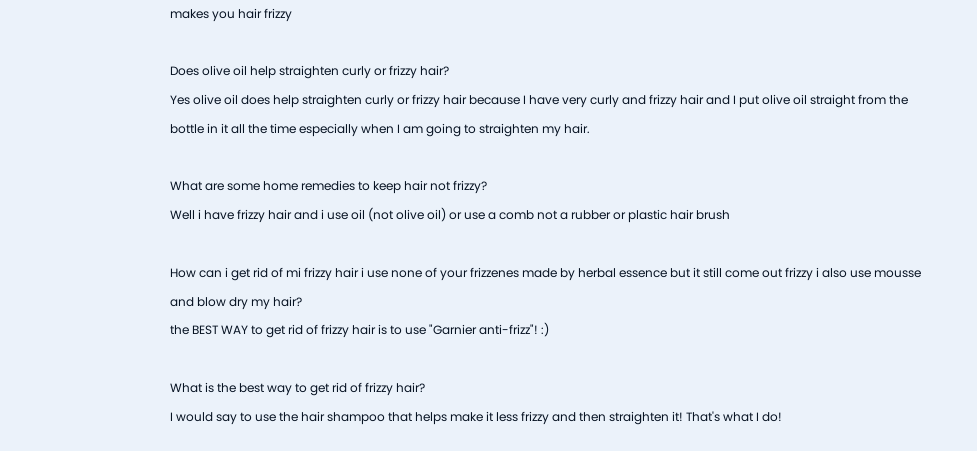makes you hair frizzy

Does olive oil help straighten curly or frizzy hair?
Yes olive oil does help straighten curly or frizzy hair because I have very curly and frizzy hair and I put olive oil straight from the bottle in it all the time especially when I am going to straighten my hair.

What are some home remedies to keep hair not frizzy?
Well i have frizzy hair and i use oil (not olive oil) or use a comb not a rubber or plastic hair brush

How can i get rid of mi frizzy hair i use none of your frizzenes made by herbal essence but it still come out frizzy i also use mousse and blow dry my hair?
the BEST WAY to get rid of frizzy hair is to use "Garnier anti-frizz"! :)

What is the best way to get rid of frizzy hair?
I would say to use the hair shampoo that helps make it less frizzy and then straighten it! That's what I do!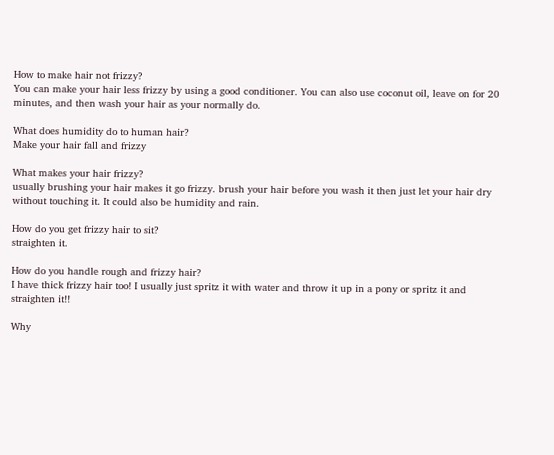How to make hair not frizzy?
You can make your hair less frizzy by using a good conditioner. You can also use coconut oil, leave on for 20 minutes, and then wash your hair as your normally do.

What does humidity do to human hair?
Make your hair fall and frizzy

What makes your hair frizzy?
usually brushing your hair makes it go frizzy. brush your hair before you wash it then just let your hair dry without touching it. It could also be humidity and rain.

How do you get frizzy hair to sit?
straighten it.

How do you handle rough and frizzy hair?
I have thick frizzy hair too! I usually just spritz it with water and throw it up in a pony or spritz it and straighten it!!

Why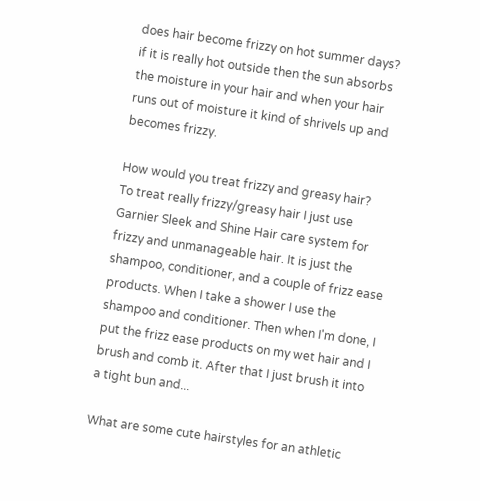does hair become frizzy on hot summer days?
if it is really hot outside then the sun absorbs the moisture in your hair and when your hair runs out of moisture it kind of shrivels up and becomes frizzy.

How would you treat frizzy and greasy hair?
To treat really frizzy/greasy hair I just use Garnier Sleek and Shine Hair care system for frizzy and unmanageable hair. It is just the shampoo, conditioner, and a couple of frizz ease products. When I take a shower I use the shampoo and conditioner. Then when I'm done, I put the frizz ease products on my wet hair and I brush and comb it. After that I just brush it into a tight bun and...

What are some cute hairstyles for an athletic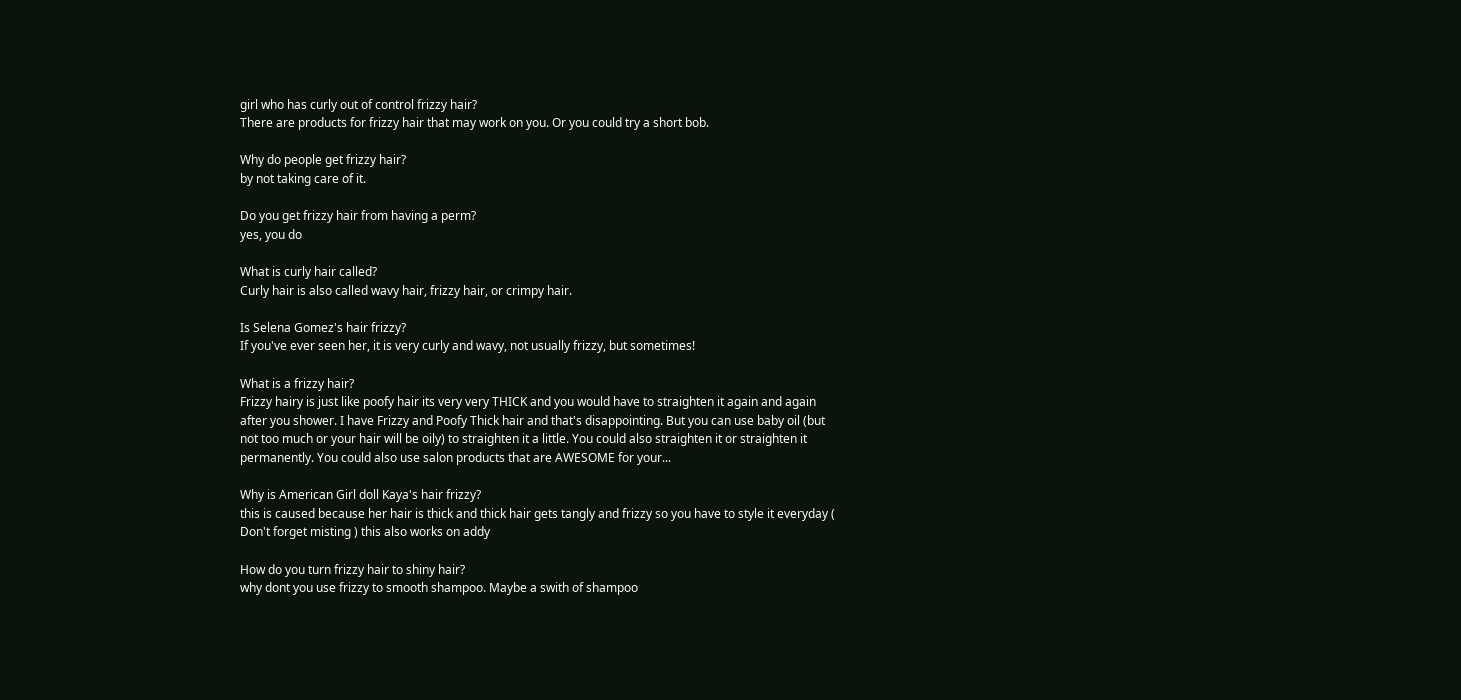girl who has curly out of control frizzy hair?
There are products for frizzy hair that may work on you. Or you could try a short bob.

Why do people get frizzy hair?
by not taking care of it.

Do you get frizzy hair from having a perm?
yes, you do

What is curly hair called?
Curly hair is also called wavy hair, frizzy hair, or crimpy hair.

Is Selena Gomez's hair frizzy?
If you've ever seen her, it is very curly and wavy, not usually frizzy, but sometimes!

What is a frizzy hair?
Frizzy hairy is just like poofy hair its very very THICK and you would have to straighten it again and again after you shower. I have Frizzy and Poofy Thick hair and that's disappointing. But you can use baby oil (but not too much or your hair will be oily) to straighten it a little. You could also straighten it or straighten it permanently. You could also use salon products that are AWESOME for your...

Why is American Girl doll Kaya's hair frizzy?
this is caused because her hair is thick and thick hair gets tangly and frizzy so you have to style it everyday ( Don't forget misting ) this also works on addy

How do you turn frizzy hair to shiny hair?
why dont you use frizzy to smooth shampoo. Maybe a swith of shampoo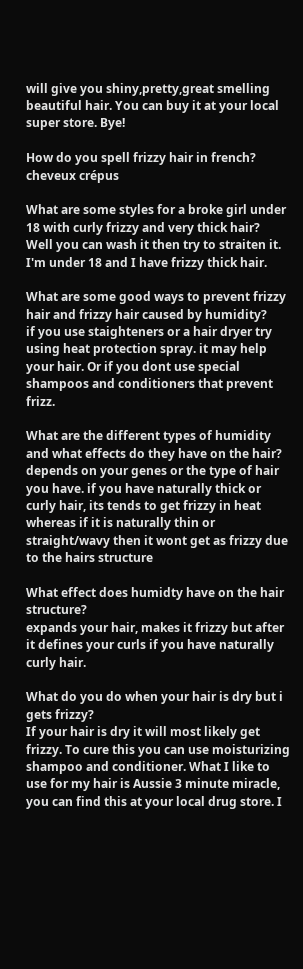will give you shiny,pretty,great smelling beautiful hair. You can buy it at your local super store. Bye!

How do you spell frizzy hair in french?
cheveux crépus

What are some styles for a broke girl under 18 with curly frizzy and very thick hair?
Well you can wash it then try to straiten it. I'm under 18 and I have frizzy thick hair.

What are some good ways to prevent frizzy hair and frizzy hair caused by humidity?
if you use staighteners or a hair dryer try using heat protection spray. it may help your hair. Or if you dont use special shampoos and conditioners that prevent frizz.

What are the different types of humidity and what effects do they have on the hair?
depends on your genes or the type of hair you have. if you have naturally thick or curly hair, its tends to get frizzy in heat whereas if it is naturally thin or straight/wavy then it wont get as frizzy due to the hairs structure

What effect does humidty have on the hair structure?
expands your hair, makes it frizzy but after it defines your curls if you have naturally curly hair.

What do you do when your hair is dry but i gets frizzy?
If your hair is dry it will most likely get frizzy. To cure this you can use moisturizing shampoo and conditioner. What I like to use for my hair is Aussie 3 minute miracle, you can find this at your local drug store. I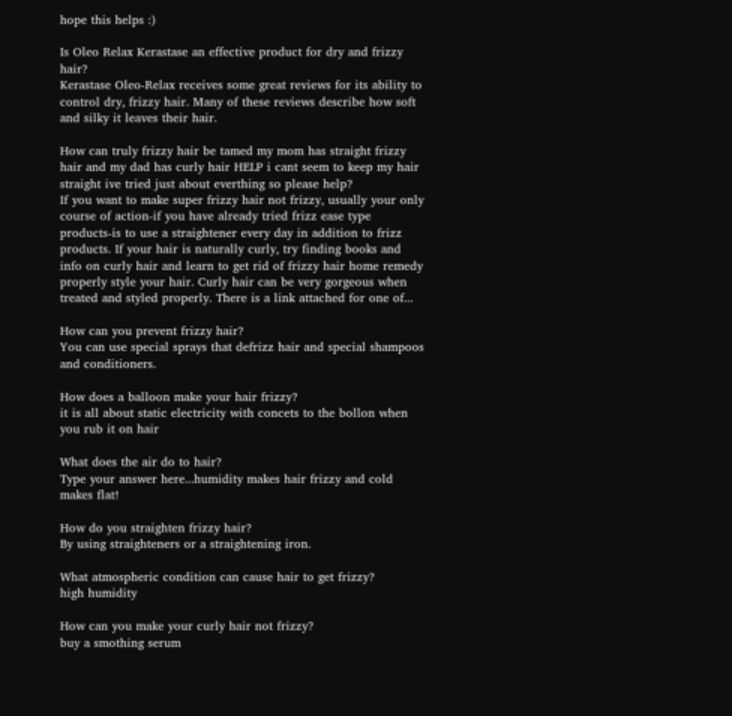hope this helps :)

Is Oleo Relax Kerastase an effective product for dry and frizzy hair?
Kerastase Oleo-Relax receives some great reviews for its ability to control dry, frizzy hair. Many of these reviews describe how soft and silky it leaves their hair.

How can truly frizzy hair be tamed my mom has straight frizzy hair and my dad has curly hair HELP i cant seem to keep my hair straight ive tried just about everthing so please help?
If you want to make super frizzy hair not frizzy, usually your only course of action-if you have already tried frizz ease type products-is to use a straightener every day in addition to frizz products. If your hair is naturally curly, try finding books and info on curly hair and learn to get rid of frizzy hair home remedy properly style your hair. Curly hair can be very gorgeous when treated and styled properly. There is a link attached for one of...

How can you prevent frizzy hair?
You can use special sprays that defrizz hair and special shampoos and conditioners.

How does a balloon make your hair frizzy?
it is all about static electricity with concets to the bollon when you rub it on hair

What does the air do to hair?
Type your answer here...humidity makes hair frizzy and cold makes flat!

How do you straighten frizzy hair?
By using straighteners or a straightening iron.

What atmospheric condition can cause hair to get frizzy?
high humidity

How can you make your curly hair not frizzy?
buy a smothing serum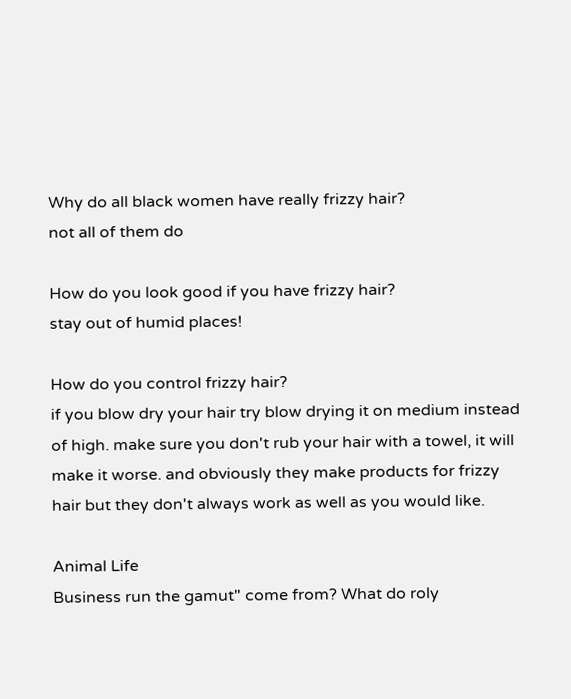Why do all black women have really frizzy hair?
not all of them do

How do you look good if you have frizzy hair?
stay out of humid places!

How do you control frizzy hair?
if you blow dry your hair try blow drying it on medium instead of high. make sure you don't rub your hair with a towel, it will make it worse. and obviously they make products for frizzy hair but they don't always work as well as you would like.

Animal Life
Business run the gamut" come from? What do roly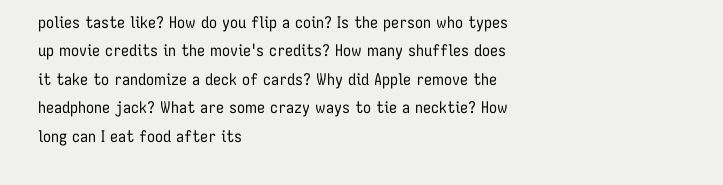polies taste like? How do you flip a coin? Is the person who types up movie credits in the movie's credits? How many shuffles does it take to randomize a deck of cards? Why did Apple remove the headphone jack? What are some crazy ways to tie a necktie? How long can I eat food after its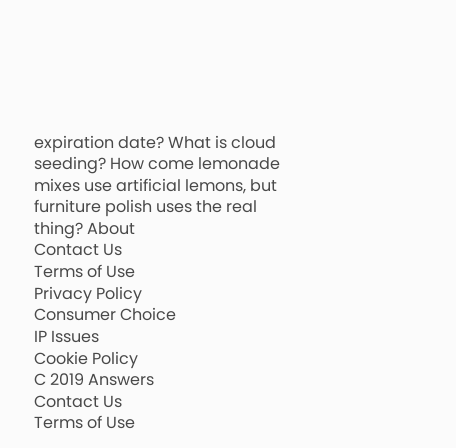expiration date? What is cloud seeding? How come lemonade mixes use artificial lemons, but furniture polish uses the real thing? About
Contact Us
Terms of Use
Privacy Policy
Consumer Choice
IP Issues
Cookie Policy
C 2019 Answers
Contact Us
Terms of Use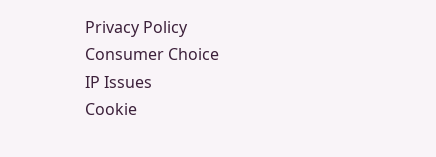Privacy Policy
Consumer Choice
IP Issues
Cookie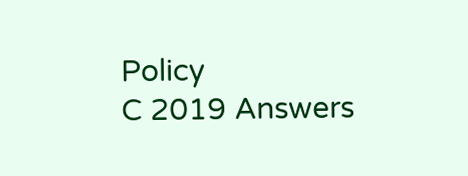Policy
C 2019 Answers